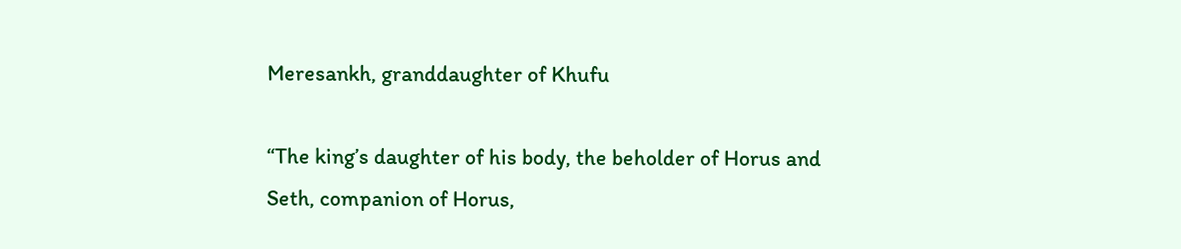Meresankh, granddaughter of Khufu

“The king’s daughter of his body, the beholder of Horus and Seth, companion of Horus,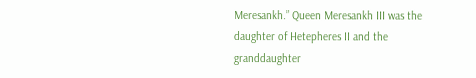Meresankh.” Queen Meresankh III was the daughter of Hetepheres II and the granddaughter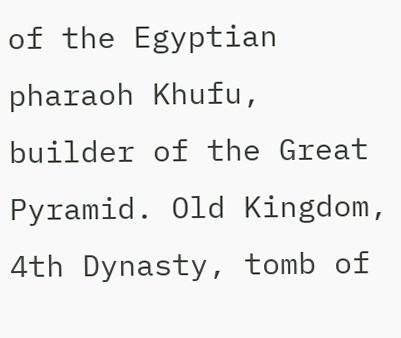of the Egyptian pharaoh Khufu, builder of the Great Pyramid. Old Kingdom, 4th Dynasty, tomb of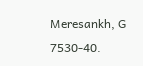Meresankh, G 7530-40.